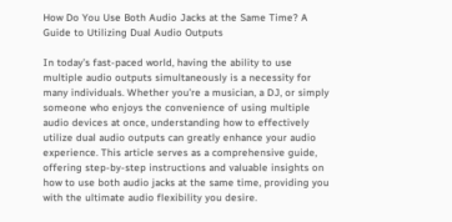How Do You Use Both Audio Jacks at the Same Time? A Guide to Utilizing Dual Audio Outputs

In today’s fast-paced world, having the ability to use multiple audio outputs simultaneously is a necessity for many individuals. Whether you’re a musician, a DJ, or simply someone who enjoys the convenience of using multiple audio devices at once, understanding how to effectively utilize dual audio outputs can greatly enhance your audio experience. This article serves as a comprehensive guide, offering step-by-step instructions and valuable insights on how to use both audio jacks at the same time, providing you with the ultimate audio flexibility you desire.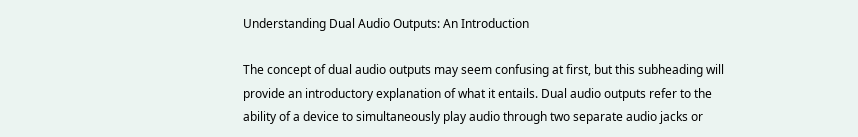Understanding Dual Audio Outputs: An Introduction

The concept of dual audio outputs may seem confusing at first, but this subheading will provide an introductory explanation of what it entails. Dual audio outputs refer to the ability of a device to simultaneously play audio through two separate audio jacks or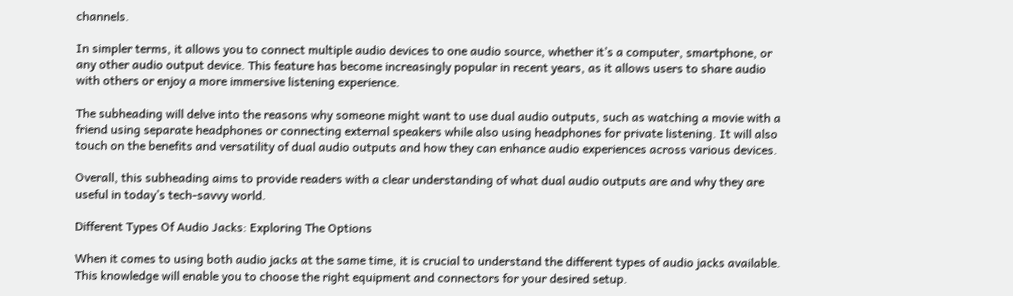channels.

In simpler terms, it allows you to connect multiple audio devices to one audio source, whether it’s a computer, smartphone, or any other audio output device. This feature has become increasingly popular in recent years, as it allows users to share audio with others or enjoy a more immersive listening experience.

The subheading will delve into the reasons why someone might want to use dual audio outputs, such as watching a movie with a friend using separate headphones or connecting external speakers while also using headphones for private listening. It will also touch on the benefits and versatility of dual audio outputs and how they can enhance audio experiences across various devices.

Overall, this subheading aims to provide readers with a clear understanding of what dual audio outputs are and why they are useful in today’s tech-savvy world.

Different Types Of Audio Jacks: Exploring The Options

When it comes to using both audio jacks at the same time, it is crucial to understand the different types of audio jacks available. This knowledge will enable you to choose the right equipment and connectors for your desired setup.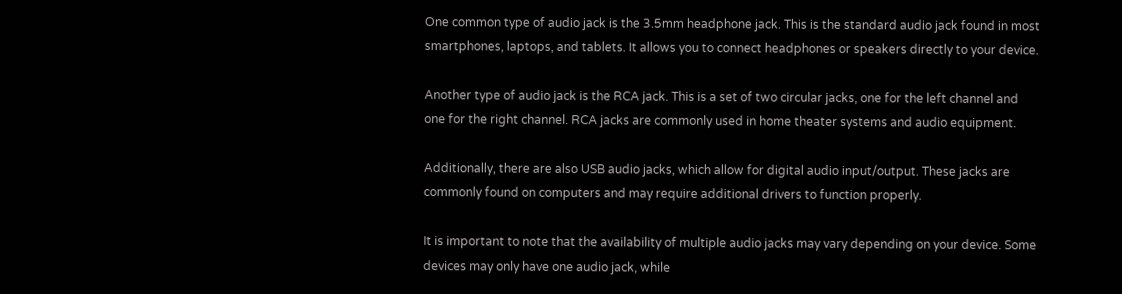One common type of audio jack is the 3.5mm headphone jack. This is the standard audio jack found in most smartphones, laptops, and tablets. It allows you to connect headphones or speakers directly to your device.

Another type of audio jack is the RCA jack. This is a set of two circular jacks, one for the left channel and one for the right channel. RCA jacks are commonly used in home theater systems and audio equipment.

Additionally, there are also USB audio jacks, which allow for digital audio input/output. These jacks are commonly found on computers and may require additional drivers to function properly.

It is important to note that the availability of multiple audio jacks may vary depending on your device. Some devices may only have one audio jack, while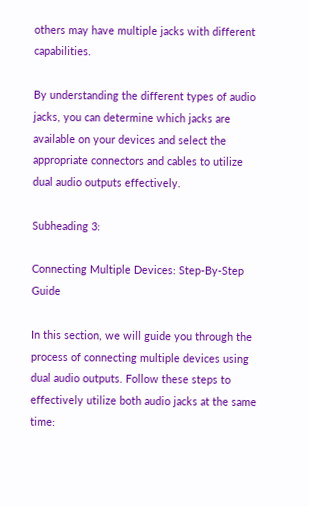others may have multiple jacks with different capabilities.

By understanding the different types of audio jacks, you can determine which jacks are available on your devices and select the appropriate connectors and cables to utilize dual audio outputs effectively.

Subheading 3:

Connecting Multiple Devices: Step-By-Step Guide

In this section, we will guide you through the process of connecting multiple devices using dual audio outputs. Follow these steps to effectively utilize both audio jacks at the same time: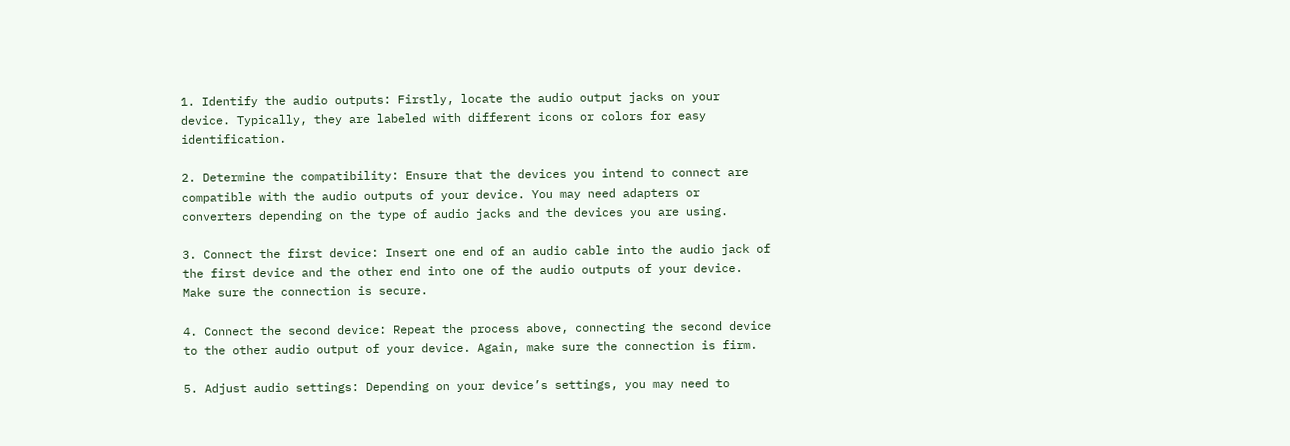1. Identify the audio outputs: Firstly, locate the audio output jacks on your device. Typically, they are labeled with different icons or colors for easy identification.

2. Determine the compatibility: Ensure that the devices you intend to connect are compatible with the audio outputs of your device. You may need adapters or converters depending on the type of audio jacks and the devices you are using.

3. Connect the first device: Insert one end of an audio cable into the audio jack of the first device and the other end into one of the audio outputs of your device. Make sure the connection is secure.

4. Connect the second device: Repeat the process above, connecting the second device to the other audio output of your device. Again, make sure the connection is firm.

5. Adjust audio settings: Depending on your device’s settings, you may need to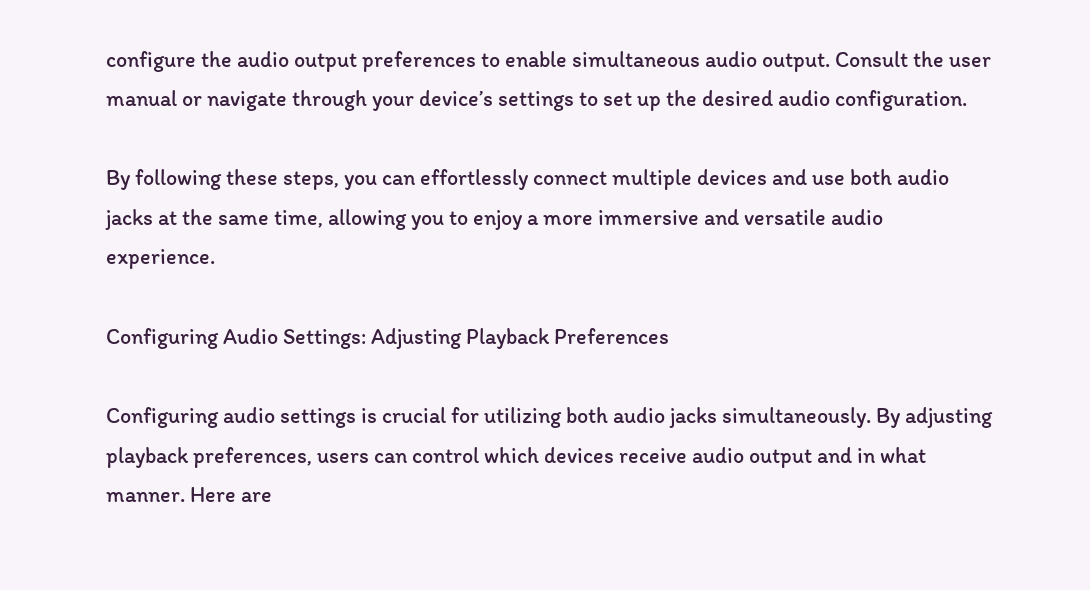configure the audio output preferences to enable simultaneous audio output. Consult the user manual or navigate through your device’s settings to set up the desired audio configuration.

By following these steps, you can effortlessly connect multiple devices and use both audio jacks at the same time, allowing you to enjoy a more immersive and versatile audio experience.

Configuring Audio Settings: Adjusting Playback Preferences

Configuring audio settings is crucial for utilizing both audio jacks simultaneously. By adjusting playback preferences, users can control which devices receive audio output and in what manner. Here are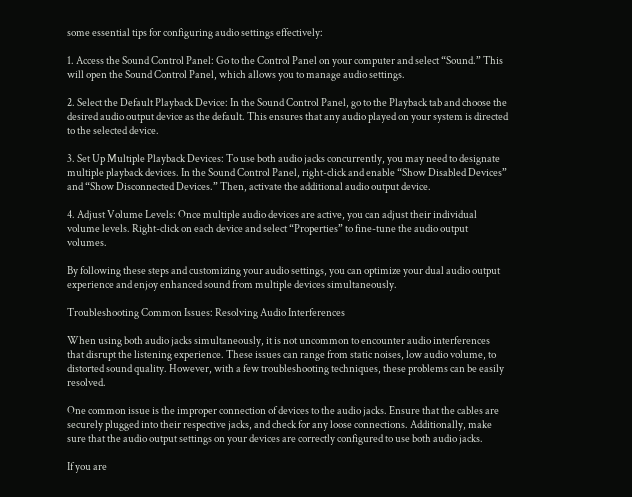some essential tips for configuring audio settings effectively:

1. Access the Sound Control Panel: Go to the Control Panel on your computer and select “Sound.” This will open the Sound Control Panel, which allows you to manage audio settings.

2. Select the Default Playback Device: In the Sound Control Panel, go to the Playback tab and choose the desired audio output device as the default. This ensures that any audio played on your system is directed to the selected device.

3. Set Up Multiple Playback Devices: To use both audio jacks concurrently, you may need to designate multiple playback devices. In the Sound Control Panel, right-click and enable “Show Disabled Devices” and “Show Disconnected Devices.” Then, activate the additional audio output device.

4. Adjust Volume Levels: Once multiple audio devices are active, you can adjust their individual volume levels. Right-click on each device and select “Properties” to fine-tune the audio output volumes.

By following these steps and customizing your audio settings, you can optimize your dual audio output experience and enjoy enhanced sound from multiple devices simultaneously.

Troubleshooting Common Issues: Resolving Audio Interferences

When using both audio jacks simultaneously, it is not uncommon to encounter audio interferences that disrupt the listening experience. These issues can range from static noises, low audio volume, to distorted sound quality. However, with a few troubleshooting techniques, these problems can be easily resolved.

One common issue is the improper connection of devices to the audio jacks. Ensure that the cables are securely plugged into their respective jacks, and check for any loose connections. Additionally, make sure that the audio output settings on your devices are correctly configured to use both audio jacks.

If you are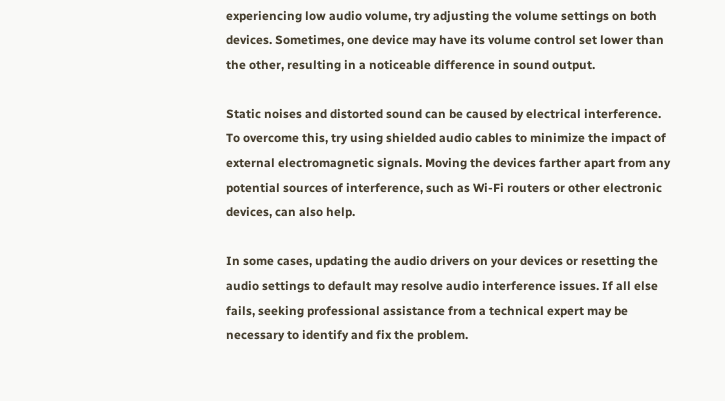experiencing low audio volume, try adjusting the volume settings on both devices. Sometimes, one device may have its volume control set lower than the other, resulting in a noticeable difference in sound output.

Static noises and distorted sound can be caused by electrical interference. To overcome this, try using shielded audio cables to minimize the impact of external electromagnetic signals. Moving the devices farther apart from any potential sources of interference, such as Wi-Fi routers or other electronic devices, can also help.

In some cases, updating the audio drivers on your devices or resetting the audio settings to default may resolve audio interference issues. If all else fails, seeking professional assistance from a technical expert may be necessary to identify and fix the problem.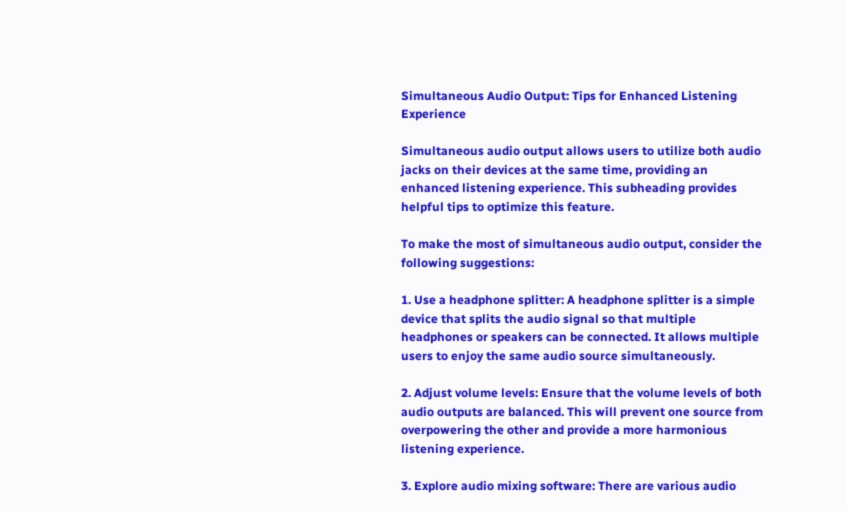Simultaneous Audio Output: Tips for Enhanced Listening Experience

Simultaneous audio output allows users to utilize both audio jacks on their devices at the same time, providing an enhanced listening experience. This subheading provides helpful tips to optimize this feature.

To make the most of simultaneous audio output, consider the following suggestions:

1. Use a headphone splitter: A headphone splitter is a simple device that splits the audio signal so that multiple headphones or speakers can be connected. It allows multiple users to enjoy the same audio source simultaneously.

2. Adjust volume levels: Ensure that the volume levels of both audio outputs are balanced. This will prevent one source from overpowering the other and provide a more harmonious listening experience.

3. Explore audio mixing software: There are various audio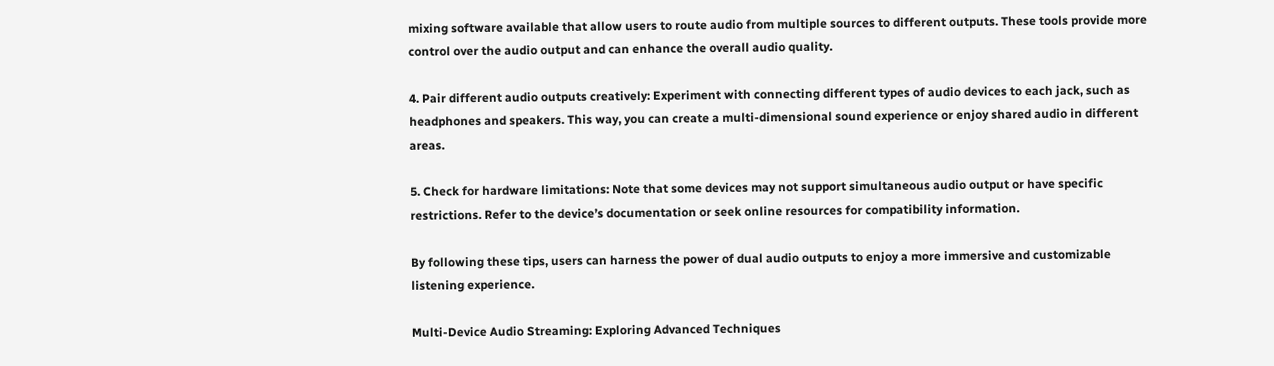mixing software available that allow users to route audio from multiple sources to different outputs. These tools provide more control over the audio output and can enhance the overall audio quality.

4. Pair different audio outputs creatively: Experiment with connecting different types of audio devices to each jack, such as headphones and speakers. This way, you can create a multi-dimensional sound experience or enjoy shared audio in different areas.

5. Check for hardware limitations: Note that some devices may not support simultaneous audio output or have specific restrictions. Refer to the device’s documentation or seek online resources for compatibility information.

By following these tips, users can harness the power of dual audio outputs to enjoy a more immersive and customizable listening experience.

Multi-Device Audio Streaming: Exploring Advanced Techniques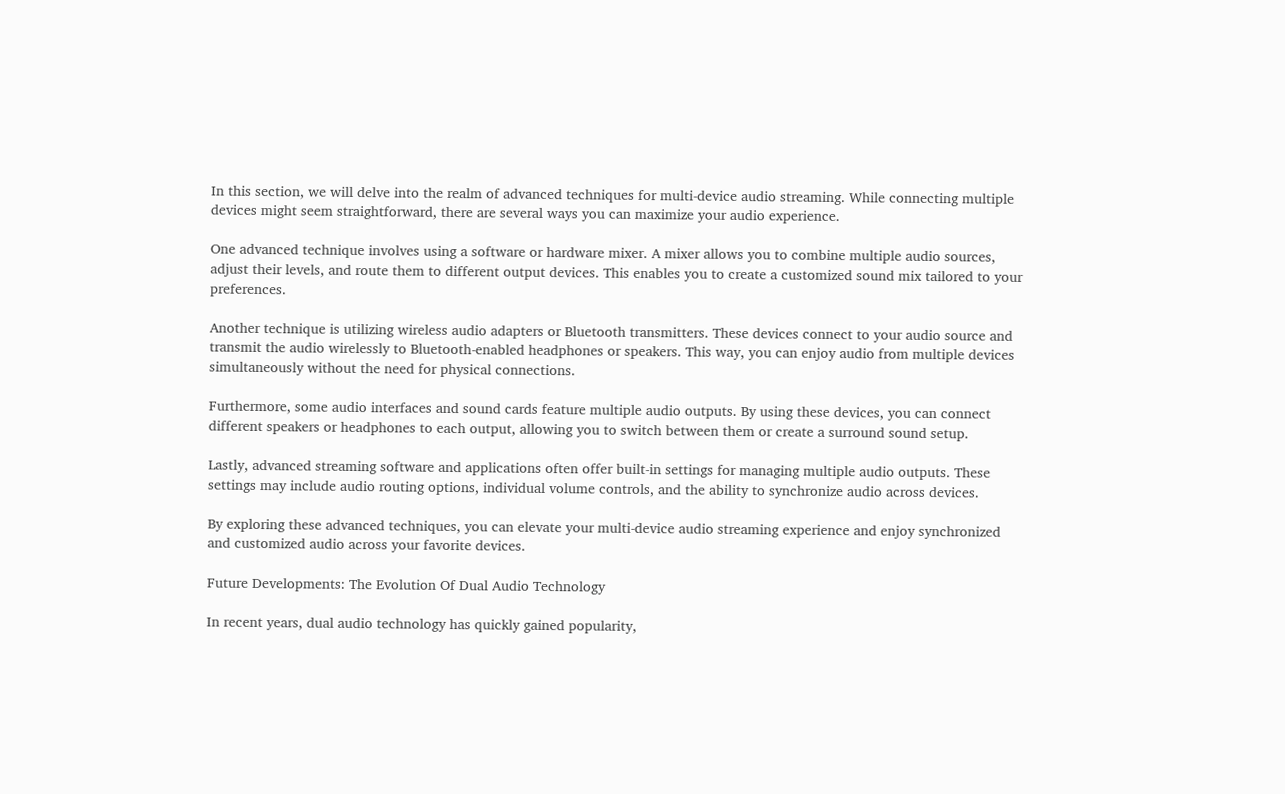In this section, we will delve into the realm of advanced techniques for multi-device audio streaming. While connecting multiple devices might seem straightforward, there are several ways you can maximize your audio experience.

One advanced technique involves using a software or hardware mixer. A mixer allows you to combine multiple audio sources, adjust their levels, and route them to different output devices. This enables you to create a customized sound mix tailored to your preferences.

Another technique is utilizing wireless audio adapters or Bluetooth transmitters. These devices connect to your audio source and transmit the audio wirelessly to Bluetooth-enabled headphones or speakers. This way, you can enjoy audio from multiple devices simultaneously without the need for physical connections.

Furthermore, some audio interfaces and sound cards feature multiple audio outputs. By using these devices, you can connect different speakers or headphones to each output, allowing you to switch between them or create a surround sound setup.

Lastly, advanced streaming software and applications often offer built-in settings for managing multiple audio outputs. These settings may include audio routing options, individual volume controls, and the ability to synchronize audio across devices.

By exploring these advanced techniques, you can elevate your multi-device audio streaming experience and enjoy synchronized and customized audio across your favorite devices.

Future Developments: The Evolution Of Dual Audio Technology

In recent years, dual audio technology has quickly gained popularity,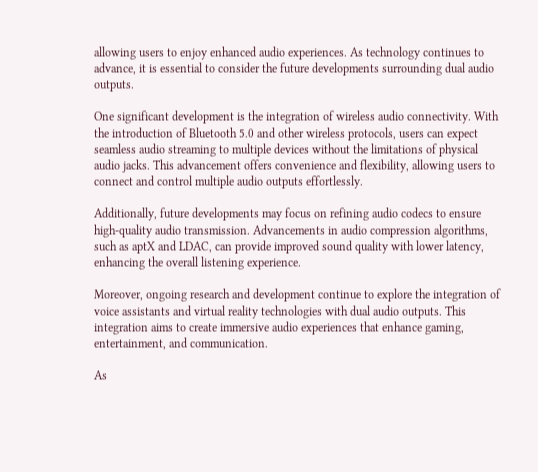allowing users to enjoy enhanced audio experiences. As technology continues to advance, it is essential to consider the future developments surrounding dual audio outputs.

One significant development is the integration of wireless audio connectivity. With the introduction of Bluetooth 5.0 and other wireless protocols, users can expect seamless audio streaming to multiple devices without the limitations of physical audio jacks. This advancement offers convenience and flexibility, allowing users to connect and control multiple audio outputs effortlessly.

Additionally, future developments may focus on refining audio codecs to ensure high-quality audio transmission. Advancements in audio compression algorithms, such as aptX and LDAC, can provide improved sound quality with lower latency, enhancing the overall listening experience.

Moreover, ongoing research and development continue to explore the integration of voice assistants and virtual reality technologies with dual audio outputs. This integration aims to create immersive audio experiences that enhance gaming, entertainment, and communication.

As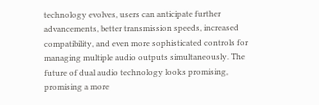technology evolves, users can anticipate further advancements, better transmission speeds, increased compatibility, and even more sophisticated controls for managing multiple audio outputs simultaneously. The future of dual audio technology looks promising, promising a more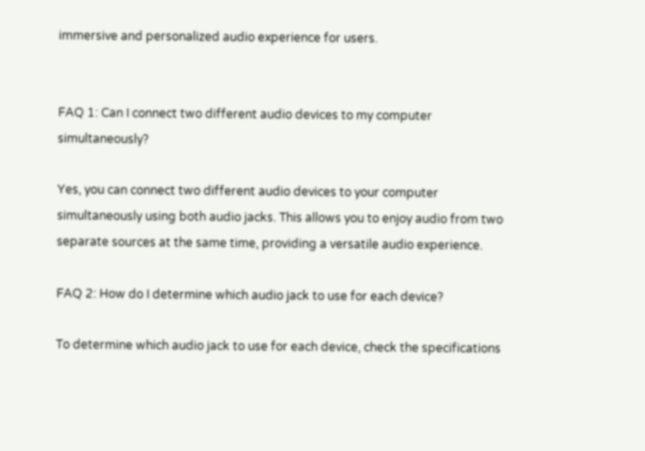immersive and personalized audio experience for users.


FAQ 1: Can I connect two different audio devices to my computer simultaneously?

Yes, you can connect two different audio devices to your computer simultaneously using both audio jacks. This allows you to enjoy audio from two separate sources at the same time, providing a versatile audio experience.

FAQ 2: How do I determine which audio jack to use for each device?

To determine which audio jack to use for each device, check the specifications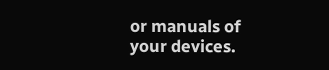or manuals of your devices.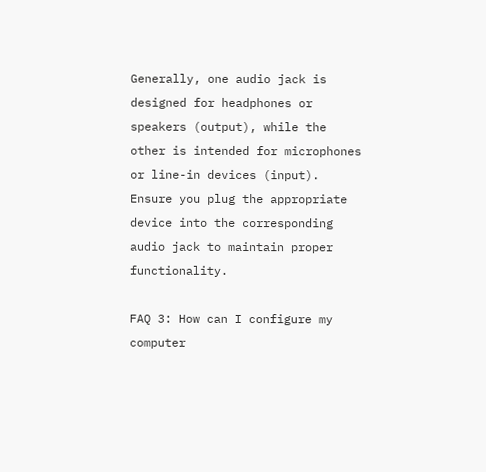Generally, one audio jack is designed for headphones or speakers (output), while the other is intended for microphones or line-in devices (input). Ensure you plug the appropriate device into the corresponding audio jack to maintain proper functionality.

FAQ 3: How can I configure my computer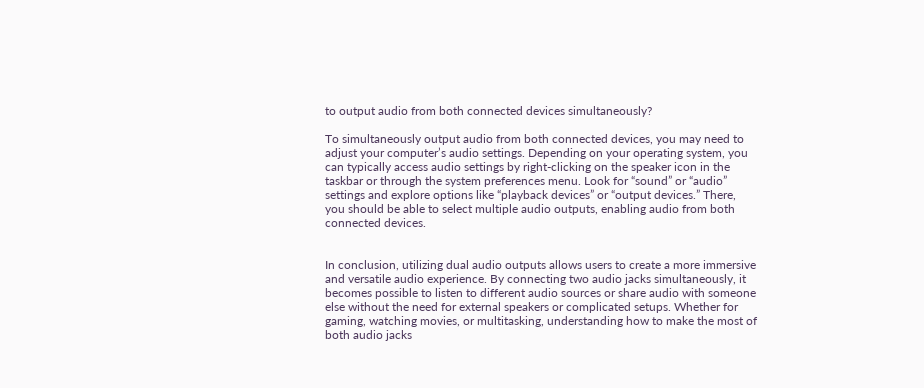to output audio from both connected devices simultaneously?

To simultaneously output audio from both connected devices, you may need to adjust your computer’s audio settings. Depending on your operating system, you can typically access audio settings by right-clicking on the speaker icon in the taskbar or through the system preferences menu. Look for “sound” or “audio” settings and explore options like “playback devices” or “output devices.” There, you should be able to select multiple audio outputs, enabling audio from both connected devices.


In conclusion, utilizing dual audio outputs allows users to create a more immersive and versatile audio experience. By connecting two audio jacks simultaneously, it becomes possible to listen to different audio sources or share audio with someone else without the need for external speakers or complicated setups. Whether for gaming, watching movies, or multitasking, understanding how to make the most of both audio jacks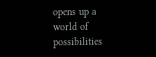opens up a world of possibilities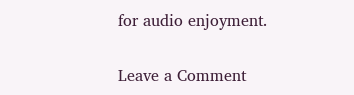for audio enjoyment.

Leave a Comment